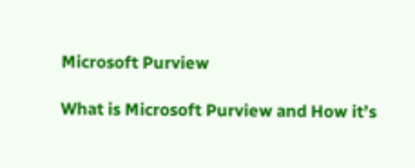Microsoft Purview

What is Microsoft Purview and How it’s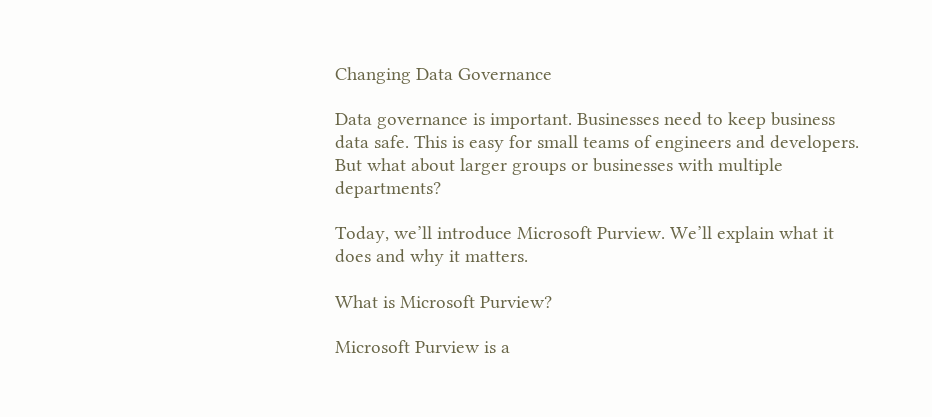Changing Data Governance

Data governance is important. Businesses need to keep business data safe. This is easy for small teams of engineers and developers. But what about larger groups or businesses with multiple departments?

Today, we’ll introduce Microsoft Purview. We’ll explain what it does and why it matters.

What is Microsoft Purview?

Microsoft Purview is a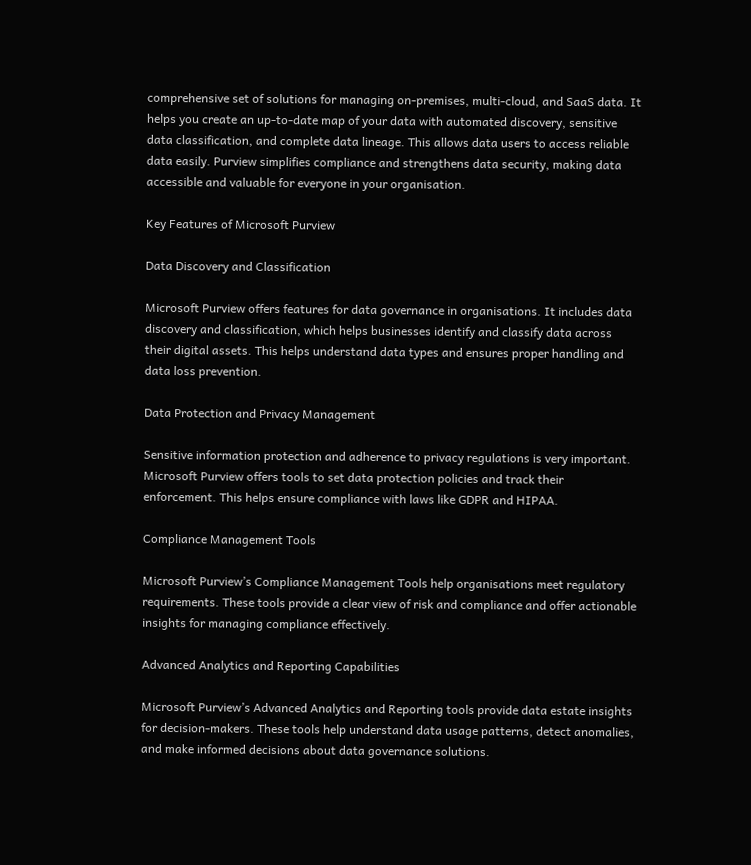comprehensive set of solutions for managing on-premises, multi-cloud, and SaaS data. It helps you create an up-to-date map of your data with automated discovery, sensitive data classification, and complete data lineage. This allows data users to access reliable data easily. Purview simplifies compliance and strengthens data security, making data accessible and valuable for everyone in your organisation.

Key Features of Microsoft Purview

Data Discovery and Classification

Microsoft Purview offers features for data governance in organisations. It includes data discovery and classification, which helps businesses identify and classify data across their digital assets. This helps understand data types and ensures proper handling and data loss prevention.

Data Protection and Privacy Management

Sensitive information protection and adherence to privacy regulations is very important. Microsoft Purview offers tools to set data protection policies and track their enforcement. This helps ensure compliance with laws like GDPR and HIPAA.

Compliance Management Tools

Microsoft Purview’s Compliance Management Tools help organisations meet regulatory requirements. These tools provide a clear view of risk and compliance and offer actionable insights for managing compliance effectively.

Advanced Analytics and Reporting Capabilities

Microsoft Purview’s Advanced Analytics and Reporting tools provide data estate insights for decision-makers. These tools help understand data usage patterns, detect anomalies, and make informed decisions about data governance solutions.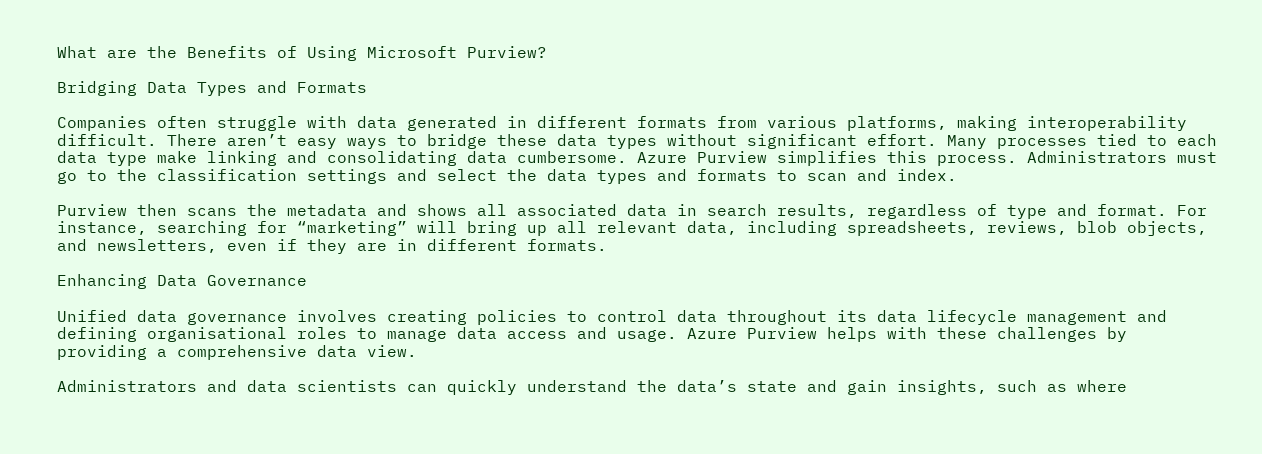What are the Benefits of Using Microsoft Purview?

Bridging Data Types and Formats

Companies often struggle with data generated in different formats from various platforms, making interoperability difficult. There aren’t easy ways to bridge these data types without significant effort. Many processes tied to each data type make linking and consolidating data cumbersome. Azure Purview simplifies this process. Administrators must go to the classification settings and select the data types and formats to scan and index.

Purview then scans the metadata and shows all associated data in search results, regardless of type and format. For instance, searching for “marketing” will bring up all relevant data, including spreadsheets, reviews, blob objects, and newsletters, even if they are in different formats.

Enhancing Data Governance

Unified data governance involves creating policies to control data throughout its data lifecycle management and defining organisational roles to manage data access and usage. Azure Purview helps with these challenges by providing a comprehensive data view.

Administrators and data scientists can quickly understand the data’s state and gain insights, such as where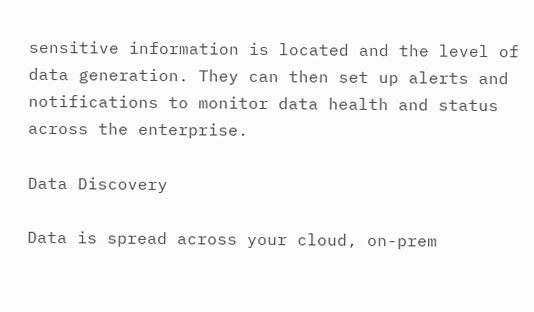sensitive information is located and the level of data generation. They can then set up alerts and notifications to monitor data health and status across the enterprise.

Data Discovery

Data is spread across your cloud, on-prem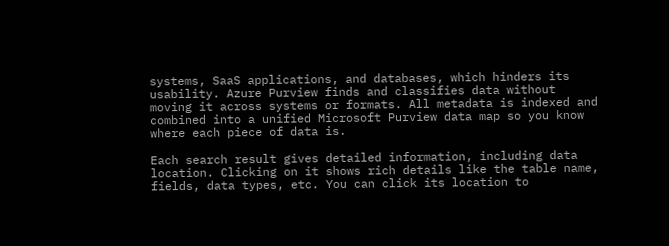systems, SaaS applications, and databases, which hinders its usability. Azure Purview finds and classifies data without moving it across systems or formats. All metadata is indexed and combined into a unified Microsoft Purview data map so you know where each piece of data is.

Each search result gives detailed information, including data location. Clicking on it shows rich details like the table name, fields, data types, etc. You can click its location to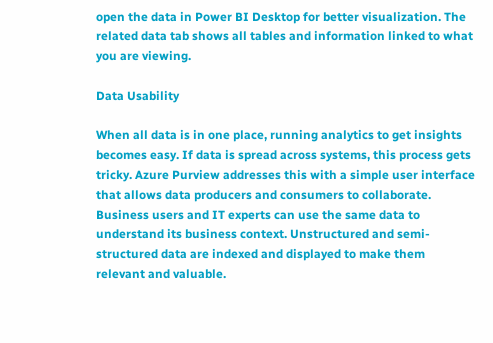open the data in Power BI Desktop for better visualization. The related data tab shows all tables and information linked to what you are viewing.

Data Usability

When all data is in one place, running analytics to get insights becomes easy. If data is spread across systems, this process gets tricky. Azure Purview addresses this with a simple user interface that allows data producers and consumers to collaborate. Business users and IT experts can use the same data to understand its business context. Unstructured and semi-structured data are indexed and displayed to make them relevant and valuable.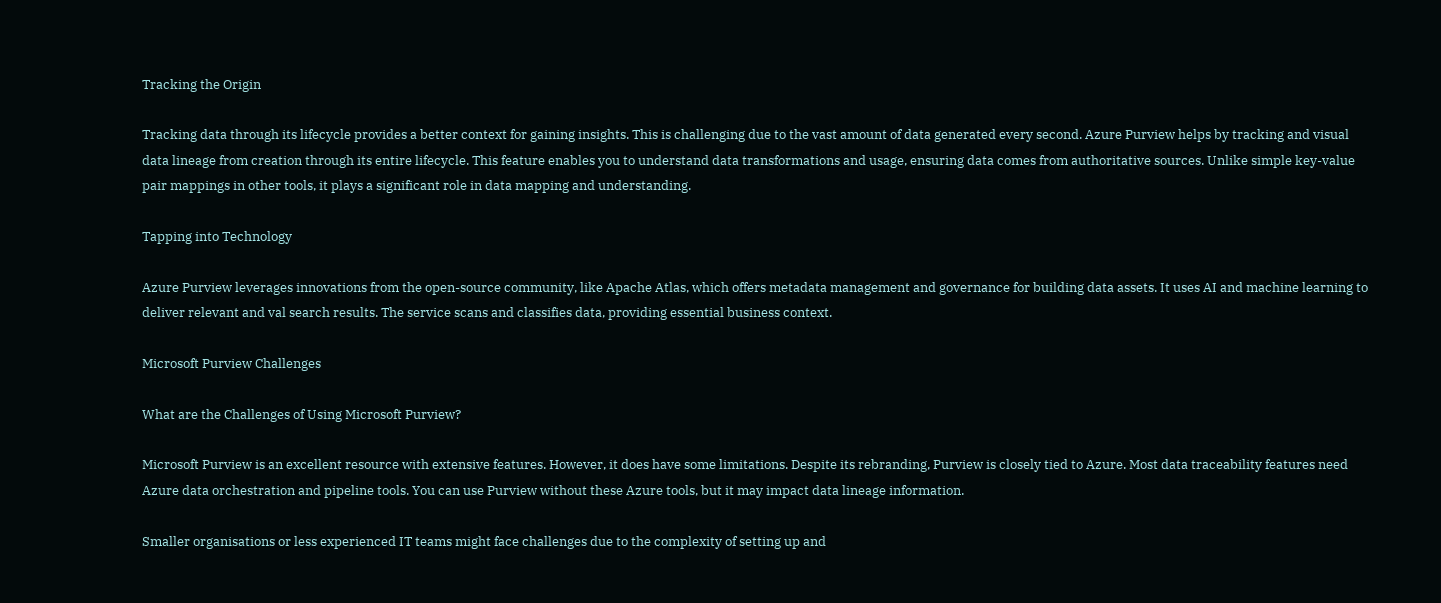Tracking the Origin

Tracking data through its lifecycle provides a better context for gaining insights. This is challenging due to the vast amount of data generated every second. Azure Purview helps by tracking and visual data lineage from creation through its entire lifecycle. This feature enables you to understand data transformations and usage, ensuring data comes from authoritative sources. Unlike simple key-value pair mappings in other tools, it plays a significant role in data mapping and understanding.

Tapping into Technology

Azure Purview leverages innovations from the open-source community, like Apache Atlas, which offers metadata management and governance for building data assets. It uses AI and machine learning to deliver relevant and val search results. The service scans and classifies data, providing essential business context.

Microsoft Purview Challenges

What are the Challenges of Using Microsoft Purview?

Microsoft Purview is an excellent resource with extensive features. However, it does have some limitations. Despite its rebranding, Purview is closely tied to Azure. Most data traceability features need Azure data orchestration and pipeline tools. You can use Purview without these Azure tools, but it may impact data lineage information.

Smaller organisations or less experienced IT teams might face challenges due to the complexity of setting up and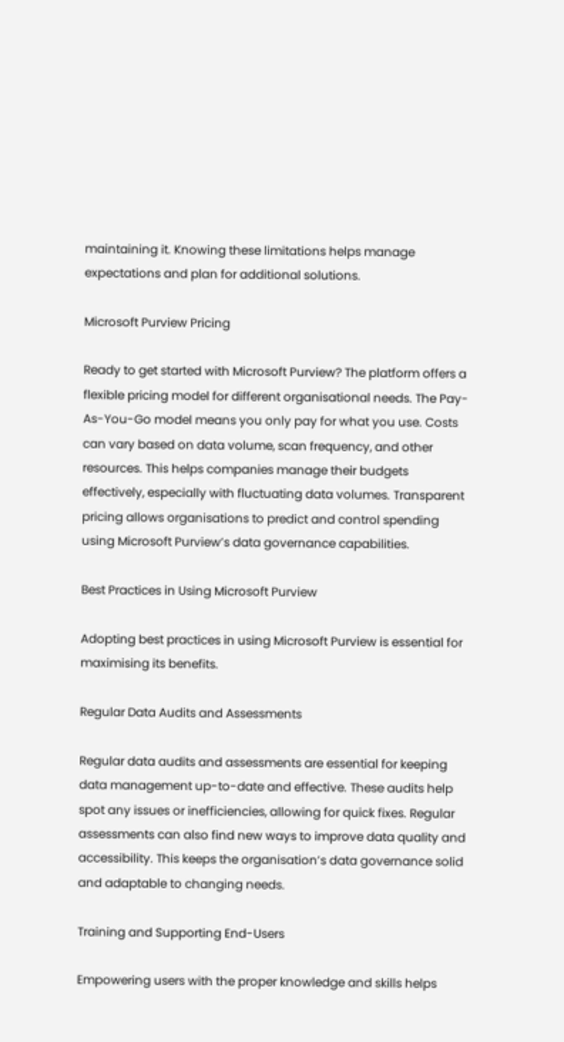maintaining it. Knowing these limitations helps manage expectations and plan for additional solutions.

Microsoft Purview Pricing

Ready to get started with Microsoft Purview? The platform offers a flexible pricing model for different organisational needs. The Pay-As-You-Go model means you only pay for what you use. Costs can vary based on data volume, scan frequency, and other resources. This helps companies manage their budgets effectively, especially with fluctuating data volumes. Transparent pricing allows organisations to predict and control spending using Microsoft Purview’s data governance capabilities.

Best Practices in Using Microsoft Purview

Adopting best practices in using Microsoft Purview is essential for maximising its benefits.

Regular Data Audits and Assessments

Regular data audits and assessments are essential for keeping data management up-to-date and effective. These audits help spot any issues or inefficiencies, allowing for quick fixes. Regular assessments can also find new ways to improve data quality and accessibility. This keeps the organisation’s data governance solid and adaptable to changing needs.

Training and Supporting End-Users

Empowering users with the proper knowledge and skills helps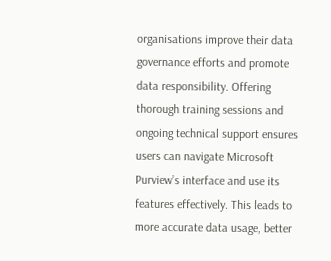organisations improve their data governance efforts and promote data responsibility. Offering thorough training sessions and ongoing technical support ensures users can navigate Microsoft Purview’s interface and use its features effectively. This leads to more accurate data usage, better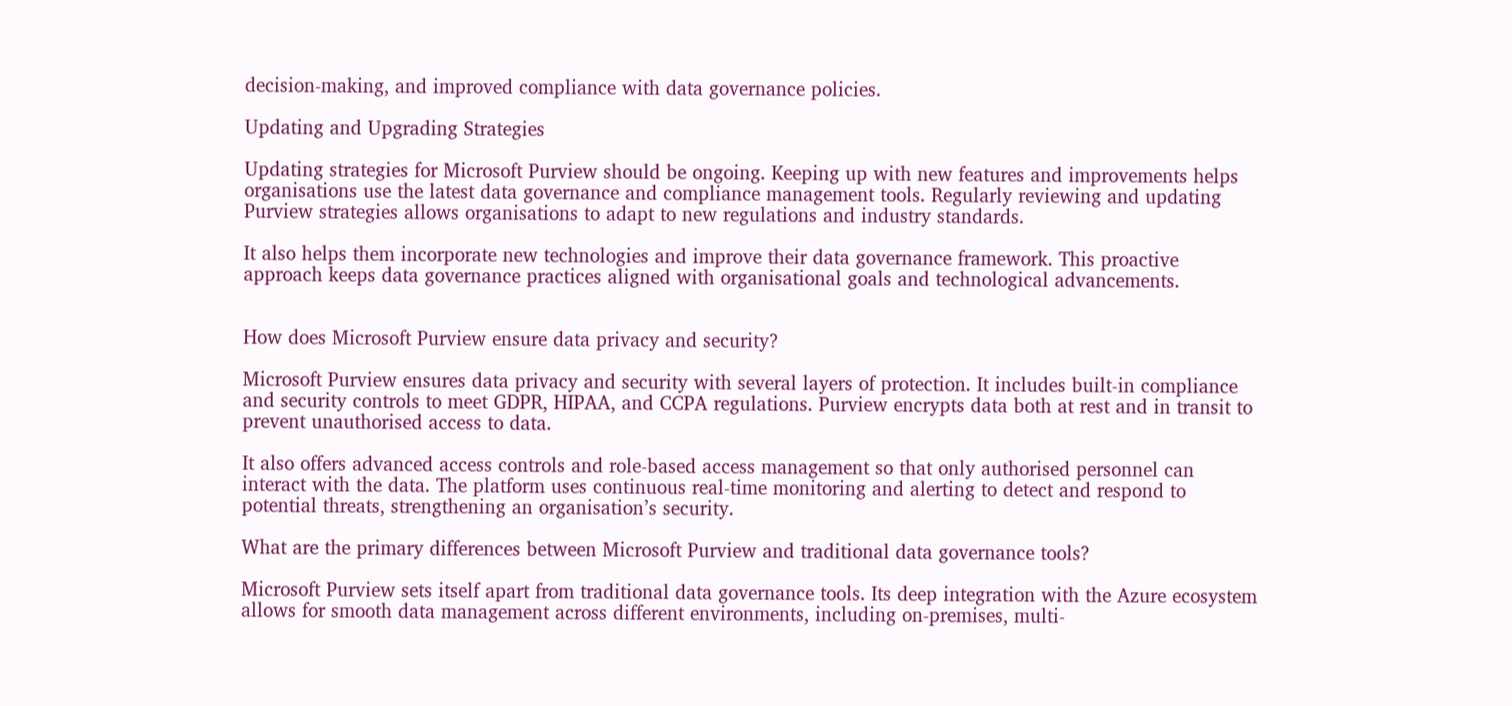decision-making, and improved compliance with data governance policies.

Updating and Upgrading Strategies

Updating strategies for Microsoft Purview should be ongoing. Keeping up with new features and improvements helps organisations use the latest data governance and compliance management tools. Regularly reviewing and updating Purview strategies allows organisations to adapt to new regulations and industry standards.

It also helps them incorporate new technologies and improve their data governance framework. This proactive approach keeps data governance practices aligned with organisational goals and technological advancements.


How does Microsoft Purview ensure data privacy and security?

Microsoft Purview ensures data privacy and security with several layers of protection. It includes built-in compliance and security controls to meet GDPR, HIPAA, and CCPA regulations. Purview encrypts data both at rest and in transit to prevent unauthorised access to data.

It also offers advanced access controls and role-based access management so that only authorised personnel can interact with the data. The platform uses continuous real-time monitoring and alerting to detect and respond to potential threats, strengthening an organisation’s security.

What are the primary differences between Microsoft Purview and traditional data governance tools?

Microsoft Purview sets itself apart from traditional data governance tools. Its deep integration with the Azure ecosystem allows for smooth data management across different environments, including on-premises, multi-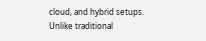cloud, and hybrid setups. Unlike traditional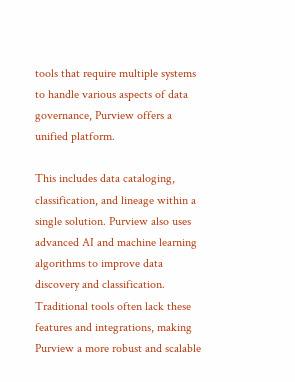tools that require multiple systems to handle various aspects of data governance, Purview offers a unified platform.

This includes data cataloging, classification, and lineage within a single solution. Purview also uses advanced AI and machine learning algorithms to improve data discovery and classification. Traditional tools often lack these features and integrations, making Purview a more robust and scalable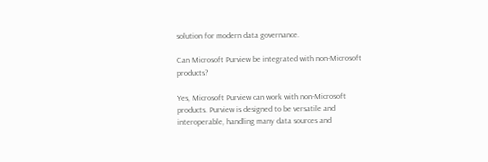solution for modern data governance.

Can Microsoft Purview be integrated with non-Microsoft products?

Yes, Microsoft Purview can work with non-Microsoft products. Purview is designed to be versatile and interoperable, handling many data sources and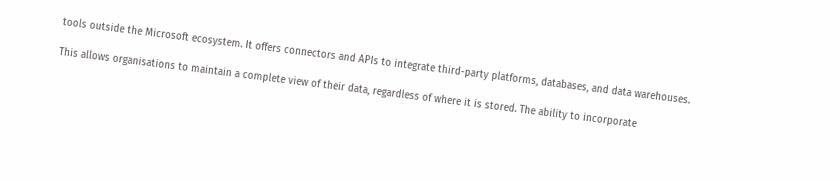tools outside the Microsoft ecosystem. It offers connectors and APIs to integrate third-party platforms, databases, and data warehouses.

This allows organisations to maintain a complete view of their data, regardless of where it is stored. The ability to incorporate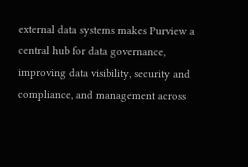external data systems makes Purview a central hub for data governance, improving data visibility, security and compliance, and management across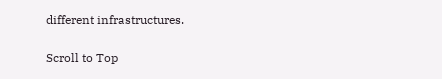different infrastructures.

Scroll to Top